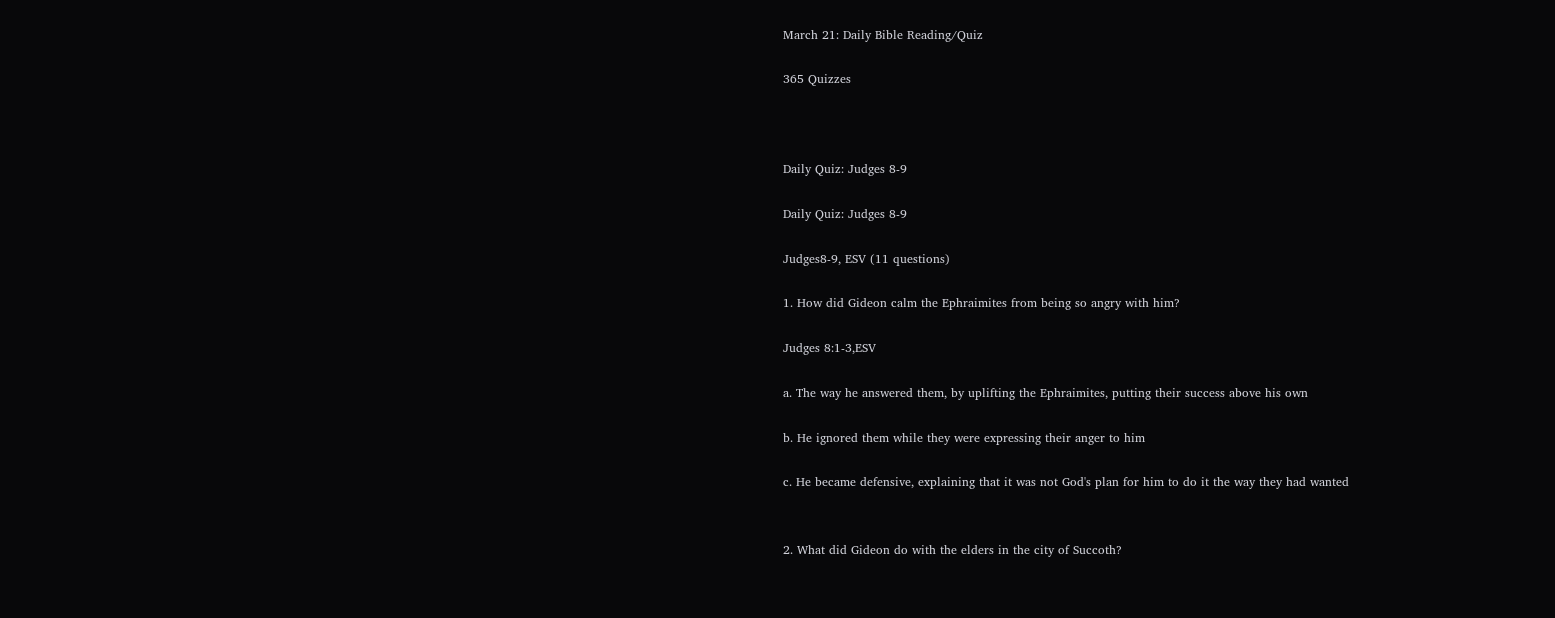March 21: Daily Bible Reading/Quiz

365 Quizzes



Daily Quiz: Judges 8-9

Daily Quiz: Judges 8-9

Judges8-9, ESV (11 questions)

1. How did Gideon calm the Ephraimites from being so angry with him?

Judges 8:1-3,ESV

a. The way he answered them, by uplifting the Ephraimites, putting their success above his own

b. He ignored them while they were expressing their anger to him

c. He became defensive, explaining that it was not God's plan for him to do it the way they had wanted


2. What did Gideon do with the elders in the city of Succoth?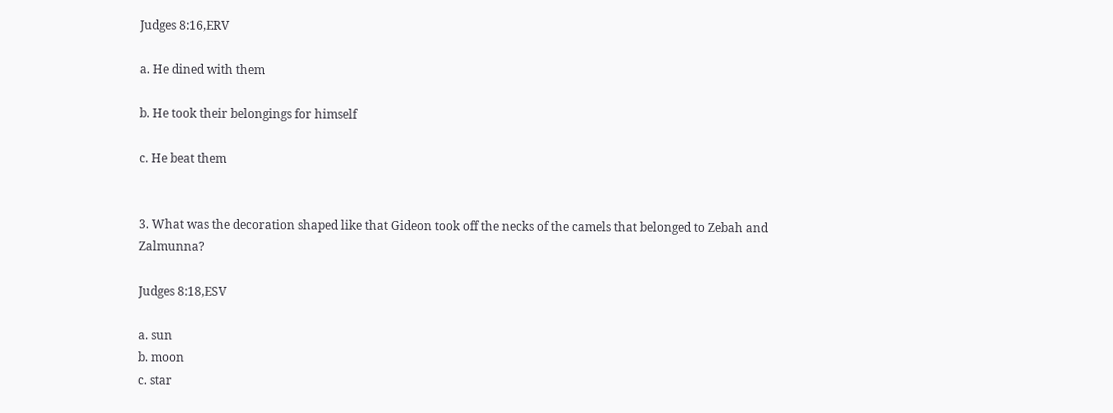Judges 8:16,ERV

a. He dined with them

b. He took their belongings for himself

c. He beat them


3. What was the decoration shaped like that Gideon took off the necks of the camels that belonged to Zebah and Zalmunna?

Judges 8:18,ESV

a. sun
b. moon
c. star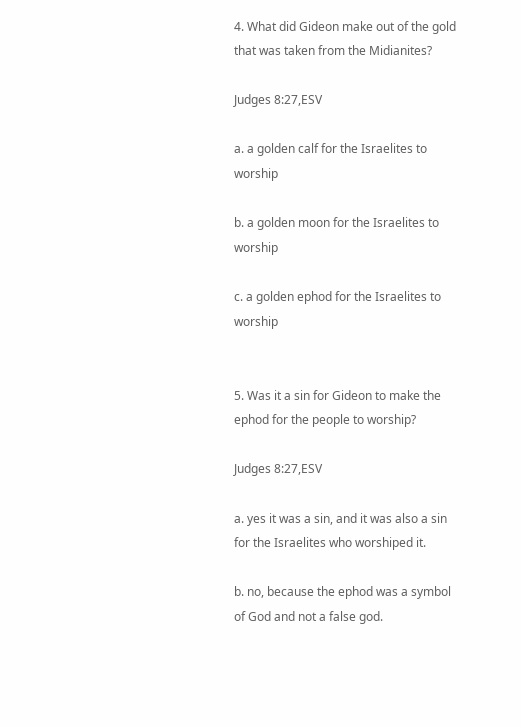4. What did Gideon make out of the gold that was taken from the Midianites?

Judges 8:27,ESV

a. a golden calf for the Israelites to worship

b. a golden moon for the Israelites to worship

c. a golden ephod for the Israelites to worship


5. Was it a sin for Gideon to make the ephod for the people to worship?

Judges 8:27,ESV

a. yes it was a sin, and it was also a sin for the Israelites who worshiped it.

b. no, because the ephod was a symbol of God and not a false god.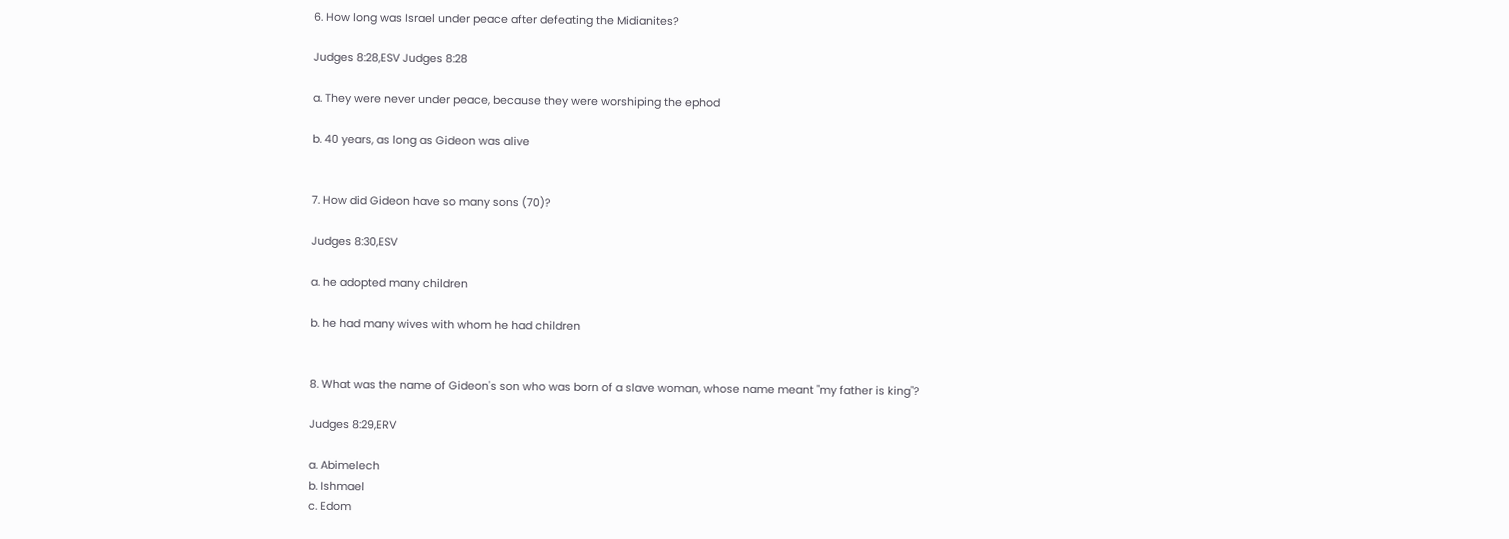6. How long was Israel under peace after defeating the Midianites?

Judges 8:28,ESV Judges 8:28

a. They were never under peace, because they were worshiping the ephod

b. 40 years, as long as Gideon was alive


7. How did Gideon have so many sons (70)?

Judges 8:30,ESV

a. he adopted many children

b. he had many wives with whom he had children


8. What was the name of Gideon's son who was born of a slave woman, whose name meant "my father is king"?

Judges 8:29,ERV

a. Abimelech
b. Ishmael
c. Edom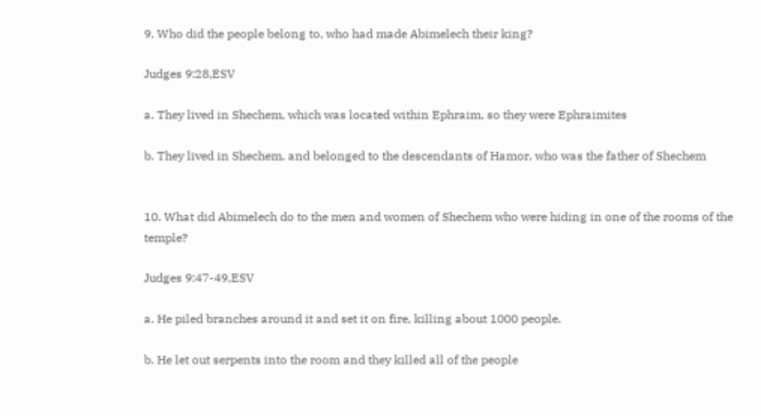9. Who did the people belong to, who had made Abimelech their king?

Judges 9:28,ESV

a. They lived in Shechem, which was located within Ephraim, so they were Ephraimites

b. They lived in Shechem, and belonged to the descendants of Hamor, who was the father of Shechem


10. What did Abimelech do to the men and women of Shechem who were hiding in one of the rooms of the temple?

Judges 9:47-49,ESV

a. He piled branches around it and set it on fire, killing about 1000 people.

b. He let out serpents into the room and they killed all of the people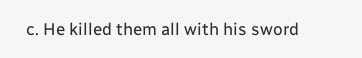c. He killed them all with his sword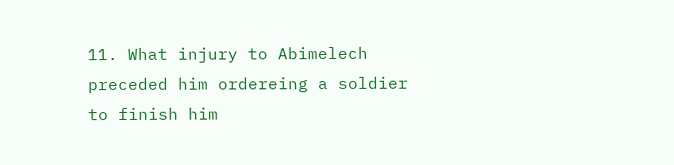11. What injury to Abimelech preceded him ordereing a soldier to finish him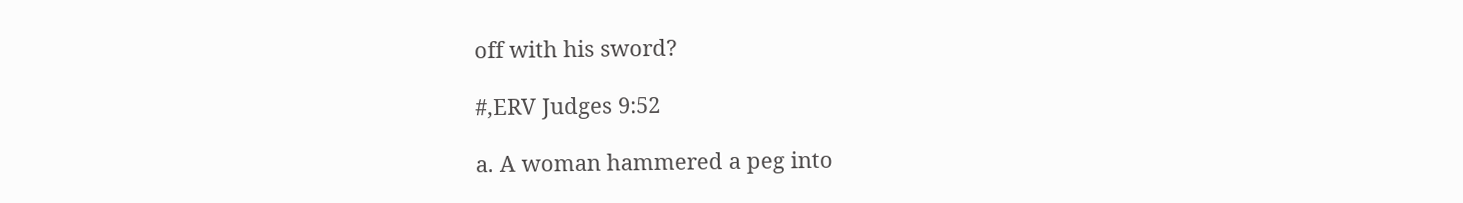off with his sword?

#,ERV Judges 9:52

a. A woman hammered a peg into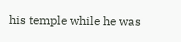his temple while he was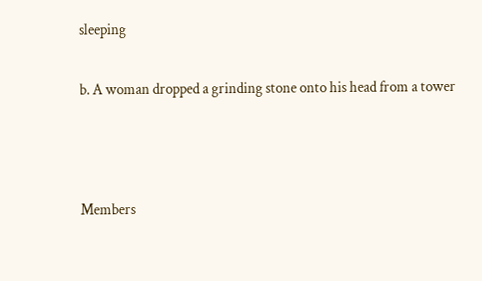sleeping

b. A woman dropped a grinding stone onto his head from a tower



Members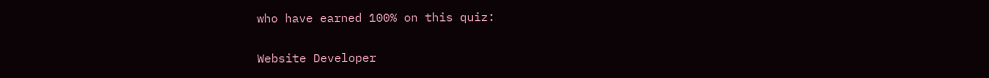who have earned 100% on this quiz:

Website Developer